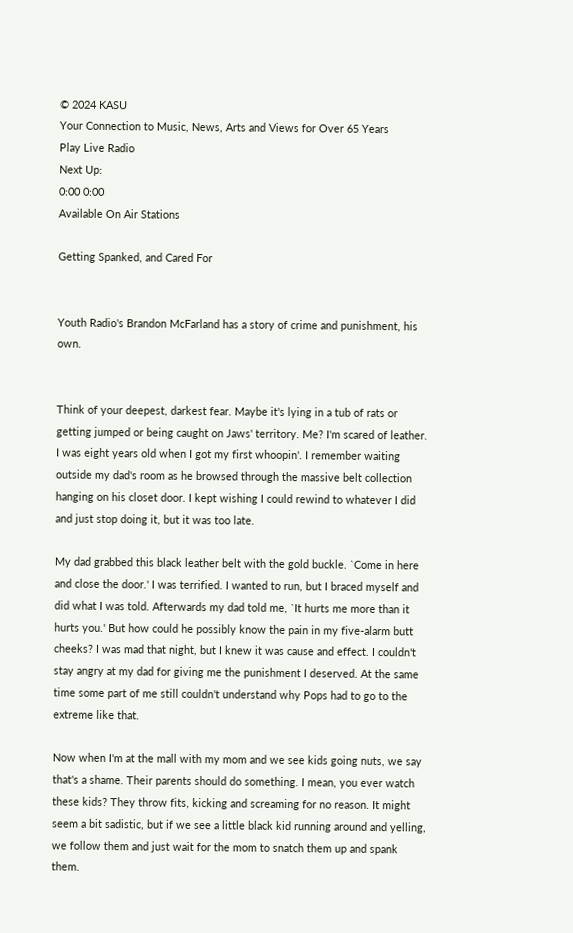© 2024 KASU
Your Connection to Music, News, Arts and Views for Over 65 Years
Play Live Radio
Next Up:
0:00 0:00
Available On Air Stations

Getting Spanked, and Cared For


Youth Radio's Brandon McFarland has a story of crime and punishment, his own.


Think of your deepest, darkest fear. Maybe it's lying in a tub of rats or getting jumped or being caught on Jaws' territory. Me? I'm scared of leather. I was eight years old when I got my first whoopin'. I remember waiting outside my dad's room as he browsed through the massive belt collection hanging on his closet door. I kept wishing I could rewind to whatever I did and just stop doing it, but it was too late.

My dad grabbed this black leather belt with the gold buckle. `Come in here and close the door.' I was terrified. I wanted to run, but I braced myself and did what I was told. Afterwards my dad told me, `It hurts me more than it hurts you.' But how could he possibly know the pain in my five-alarm butt cheeks? I was mad that night, but I knew it was cause and effect. I couldn't stay angry at my dad for giving me the punishment I deserved. At the same time some part of me still couldn't understand why Pops had to go to the extreme like that.

Now when I'm at the mall with my mom and we see kids going nuts, we say that's a shame. Their parents should do something. I mean, you ever watch these kids? They throw fits, kicking and screaming for no reason. It might seem a bit sadistic, but if we see a little black kid running around and yelling, we follow them and just wait for the mom to snatch them up and spank them.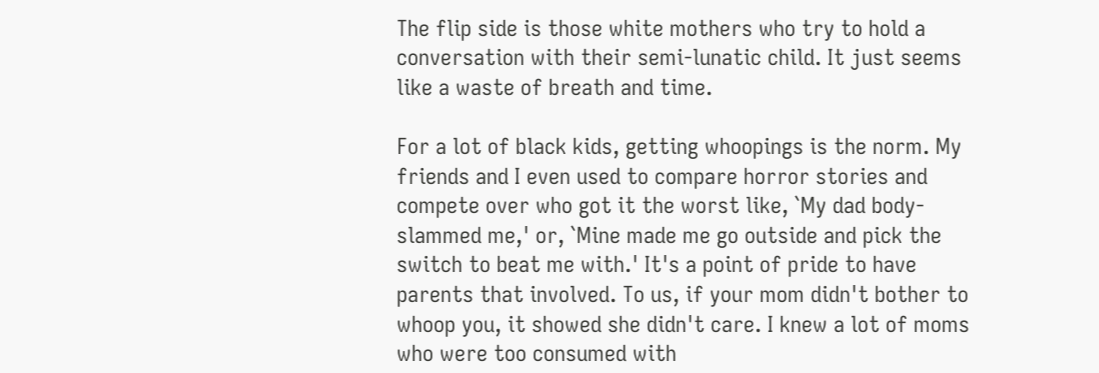The flip side is those white mothers who try to hold a conversation with their semi-lunatic child. It just seems like a waste of breath and time.

For a lot of black kids, getting whoopings is the norm. My friends and I even used to compare horror stories and compete over who got it the worst like, `My dad body-slammed me,' or, `Mine made me go outside and pick the switch to beat me with.' It's a point of pride to have parents that involved. To us, if your mom didn't bother to whoop you, it showed she didn't care. I knew a lot of moms who were too consumed with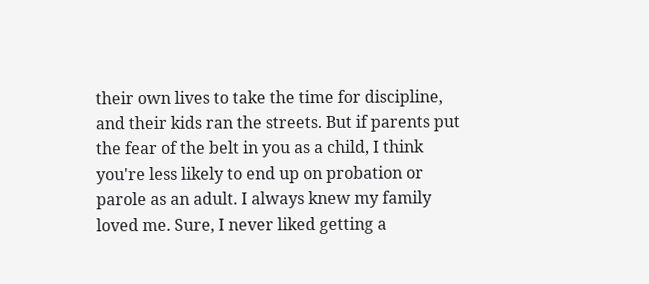their own lives to take the time for discipline, and their kids ran the streets. But if parents put the fear of the belt in you as a child, I think you're less likely to end up on probation or parole as an adult. I always knew my family loved me. Sure, I never liked getting a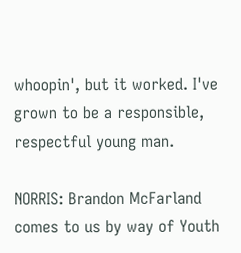whoopin', but it worked. I've grown to be a responsible, respectful young man.

NORRIS: Brandon McFarland comes to us by way of Youth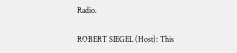Radio.

ROBERT SIEGEL (Host): This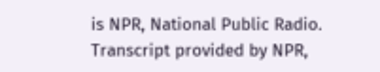is NPR, National Public Radio. Transcript provided by NPR,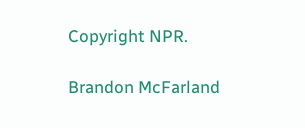Copyright NPR.

Brandon McFarland